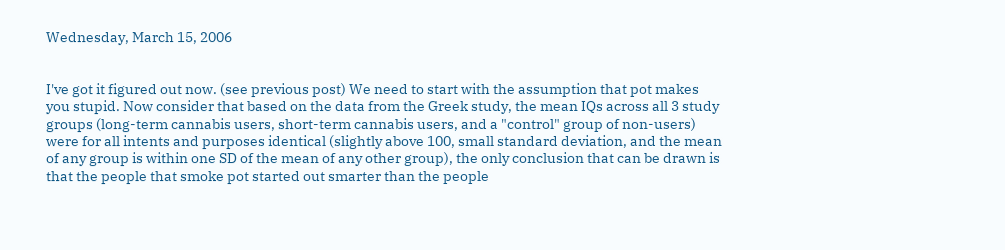Wednesday, March 15, 2006


I've got it figured out now. (see previous post) We need to start with the assumption that pot makes you stupid. Now consider that based on the data from the Greek study, the mean IQs across all 3 study groups (long-term cannabis users, short-term cannabis users, and a "control" group of non-users) were for all intents and purposes identical (slightly above 100, small standard deviation, and the mean of any group is within one SD of the mean of any other group), the only conclusion that can be drawn is that the people that smoke pot started out smarter than the people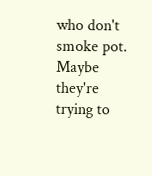who don't smoke pot. Maybe they're trying to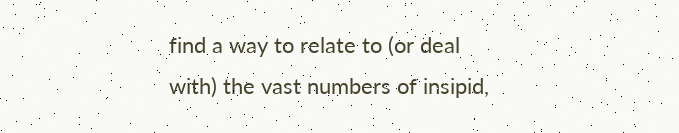find a way to relate to (or deal with) the vast numbers of insipid,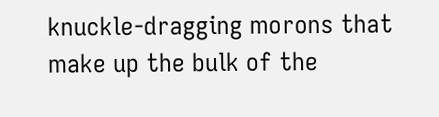knuckle-dragging morons that make up the bulk of the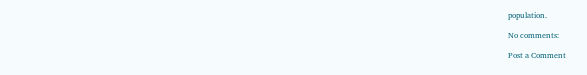population.

No comments:

Post a Comment